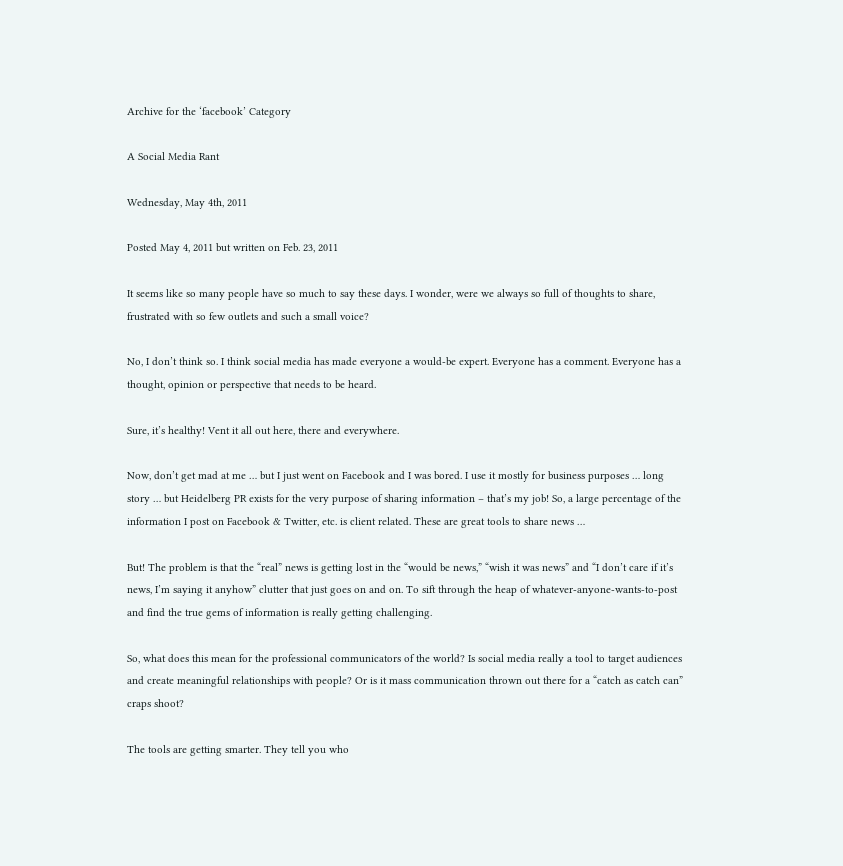Archive for the ‘facebook’ Category

A Social Media Rant

Wednesday, May 4th, 2011

Posted May 4, 2011 but written on Feb. 23, 2011

It seems like so many people have so much to say these days. I wonder, were we always so full of thoughts to share, frustrated with so few outlets and such a small voice?

No, I don’t think so. I think social media has made everyone a would-be expert. Everyone has a comment. Everyone has a thought, opinion or perspective that needs to be heard.

Sure, it’s healthy! Vent it all out here, there and everywhere.

Now, don’t get mad at me … but I just went on Facebook and I was bored. I use it mostly for business purposes … long story … but Heidelberg PR exists for the very purpose of sharing information – that’s my job! So, a large percentage of the information I post on Facebook & Twitter, etc. is client related. These are great tools to share news …

But! The problem is that the “real” news is getting lost in the “would be news,” “wish it was news” and “I don’t care if it’s news, I’m saying it anyhow” clutter that just goes on and on. To sift through the heap of whatever-anyone-wants-to-post and find the true gems of information is really getting challenging.

So, what does this mean for the professional communicators of the world? Is social media really a tool to target audiences and create meaningful relationships with people? Or is it mass communication thrown out there for a “catch as catch can” craps shoot?

The tools are getting smarter. They tell you who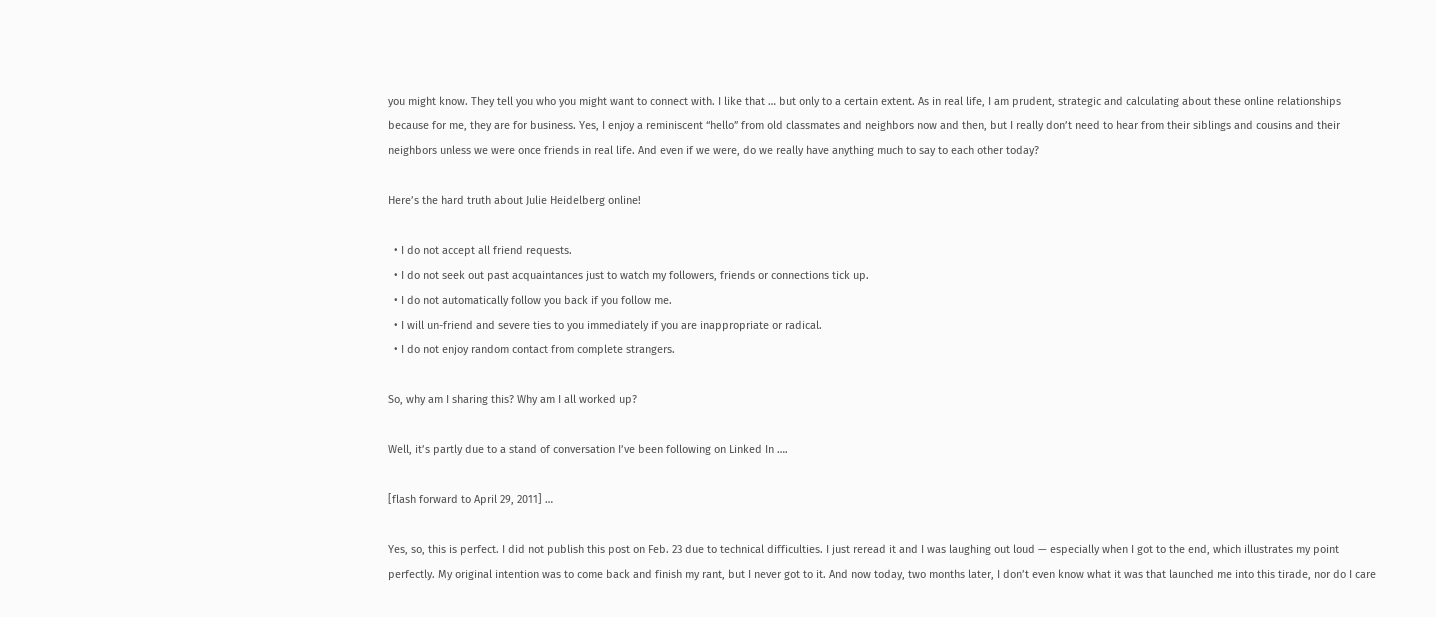you might know. They tell you who you might want to connect with. I like that … but only to a certain extent. As in real life, I am prudent, strategic and calculating about these online relationships because for me, they are for business. Yes, I enjoy a reminiscent “hello” from old classmates and neighbors now and then, but I really don’t need to hear from their siblings and cousins and their neighbors unless we were once friends in real life. And even if we were, do we really have anything much to say to each other today?

Here’s the hard truth about Julie Heidelberg online!

  • I do not accept all friend requests.
  • I do not seek out past acquaintances just to watch my followers, friends or connections tick up.
  • I do not automatically follow you back if you follow me.
  • I will un-friend and severe ties to you immediately if you are inappropriate or radical.
  • I do not enjoy random contact from complete strangers.

So, why am I sharing this? Why am I all worked up?

Well, it’s partly due to a stand of conversation I’ve been following on Linked In ….

[flash forward to April 29, 2011] …

Yes, so, this is perfect. I did not publish this post on Feb. 23 due to technical difficulties. I just reread it and I was laughing out loud — especially when I got to the end, which illustrates my point perfectly. My original intention was to come back and finish my rant, but I never got to it. And now today, two months later, I don’t even know what it was that launched me into this tirade, nor do I care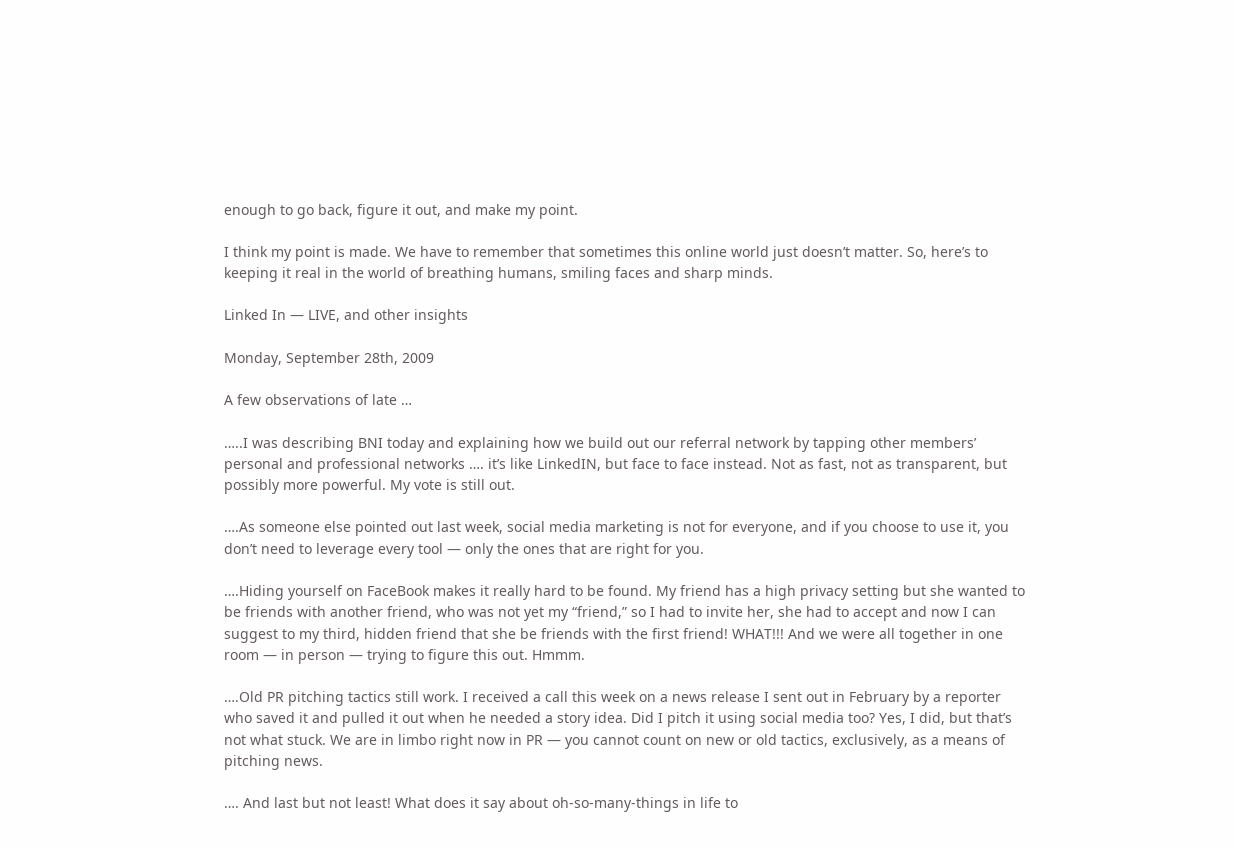enough to go back, figure it out, and make my point.

I think my point is made. We have to remember that sometimes this online world just doesn’t matter. So, here’s to keeping it real in the world of breathing humans, smiling faces and sharp minds.

Linked In — LIVE, and other insights

Monday, September 28th, 2009

A few observations of late …

…..I was describing BNI today and explaining how we build out our referral network by tapping other members’ personal and professional networks …. it’s like LinkedIN, but face to face instead. Not as fast, not as transparent, but possibly more powerful. My vote is still out.

….As someone else pointed out last week, social media marketing is not for everyone, and if you choose to use it, you don’t need to leverage every tool — only the ones that are right for you.

….Hiding yourself on FaceBook makes it really hard to be found. My friend has a high privacy setting but she wanted to be friends with another friend, who was not yet my “friend,” so I had to invite her, she had to accept and now I can suggest to my third, hidden friend that she be friends with the first friend! WHAT!!! And we were all together in one room — in person — trying to figure this out. Hmmm.

….Old PR pitching tactics still work. I received a call this week on a news release I sent out in February by a reporter who saved it and pulled it out when he needed a story idea. Did I pitch it using social media too? Yes, I did, but that’s not what stuck. We are in limbo right now in PR — you cannot count on new or old tactics, exclusively, as a means of pitching news.

…. And last but not least! What does it say about oh-so-many-things in life to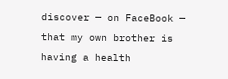discover — on FaceBook — that my own brother is having a health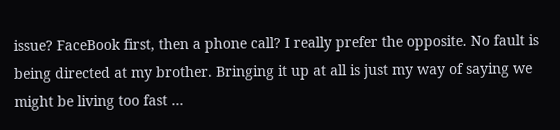issue? FaceBook first, then a phone call? I really prefer the opposite. No fault is being directed at my brother. Bringing it up at all is just my way of saying we might be living too fast …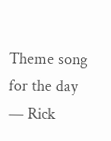Theme song for the day — Rick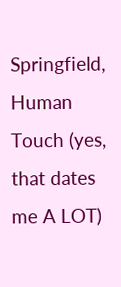Springfield, Human Touch (yes, that dates me A LOT)